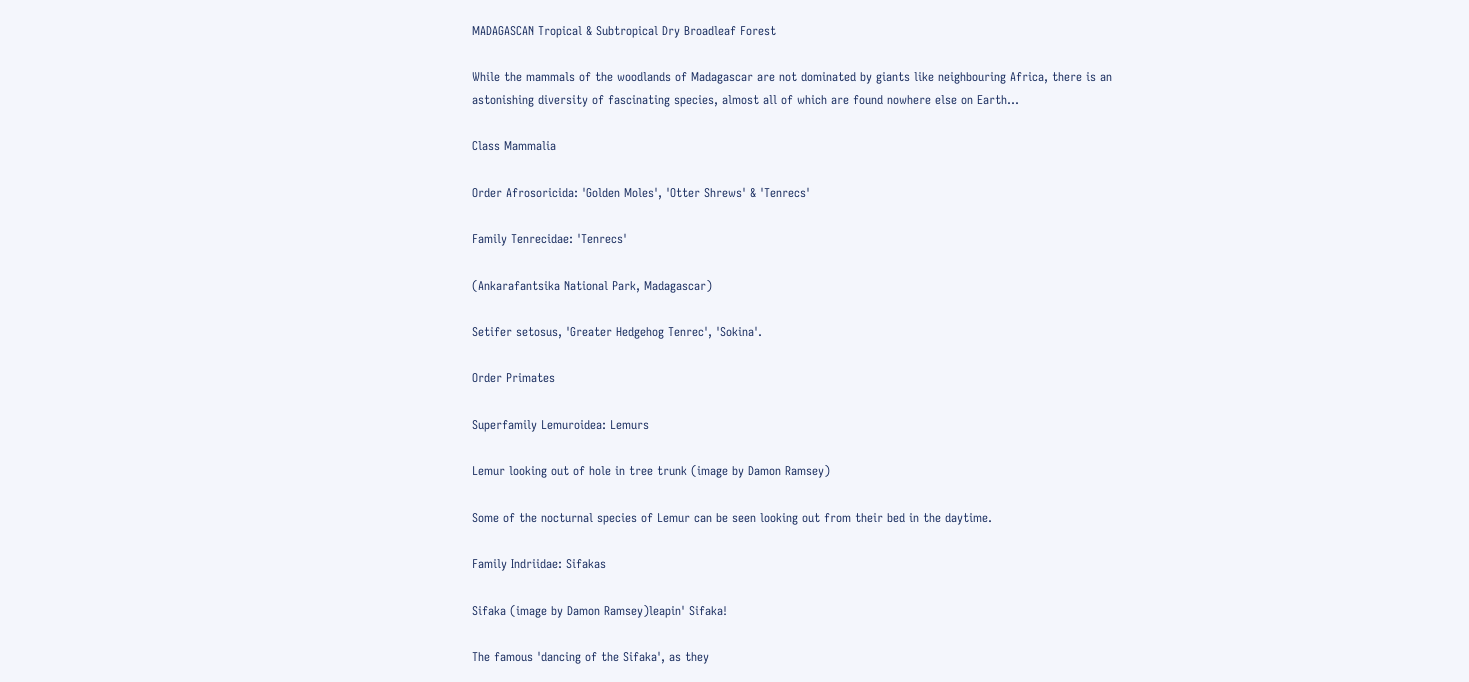MADAGASCAN Tropical & Subtropical Dry Broadleaf Forest

While the mammals of the woodlands of Madagascar are not dominated by giants like neighbouring Africa, there is an astonishing diversity of fascinating species, almost all of which are found nowhere else on Earth...

Class Mammalia

Order Afrosoricida: 'Golden Moles', 'Otter Shrews' & 'Tenrecs'

Family Tenrecidae: 'Tenrecs'

(Ankarafantsika National Park, Madagascar)

Setifer setosus, 'Greater Hedgehog Tenrec', 'Sokina'.

Order Primates

Superfamily Lemuroidea: Lemurs

Lemur looking out of hole in tree trunk (image by Damon Ramsey)

Some of the nocturnal species of Lemur can be seen looking out from their bed in the daytime.

Family Indriidae: Sifakas

Sifaka (image by Damon Ramsey)leapin' Sifaka!

The famous 'dancing of the Sifaka', as they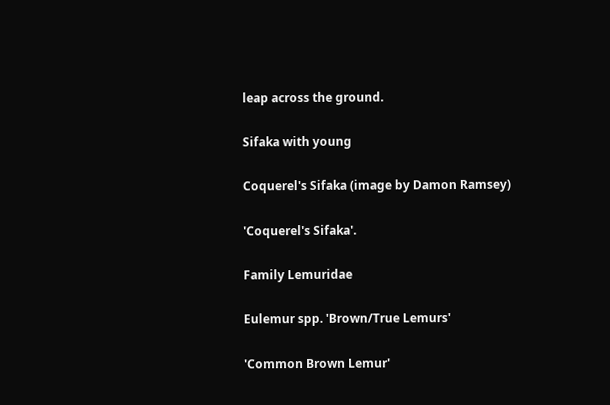leap across the ground.

Sifaka with young

Coquerel's Sifaka (image by Damon Ramsey)

'Coquerel's Sifaka'.

Family Lemuridae

Eulemur spp. 'Brown/True Lemurs'

'Common Brown Lemur'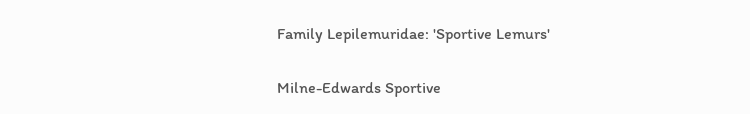Family Lepilemuridae: 'Sportive Lemurs'

Milne-Edwards Sportive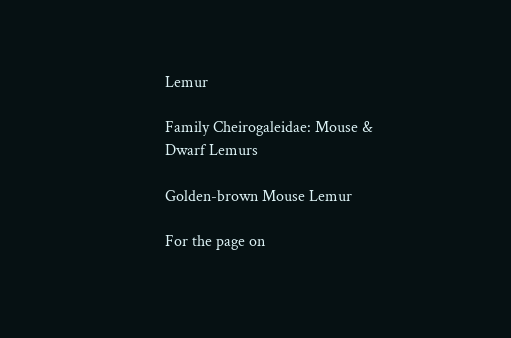Lemur

Family Cheirogaleidae: Mouse & Dwarf Lemurs

Golden-brown Mouse Lemur

For the page on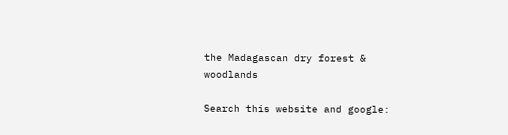the Madagascan dry forest & woodlands

Search this website and google: